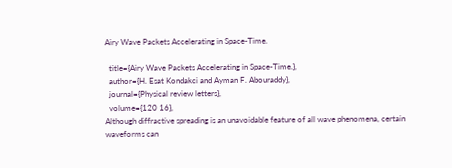Airy Wave Packets Accelerating in Space-Time.

  title={Airy Wave Packets Accelerating in Space-Time.},
  author={H. Esat Kondakci and Ayman F. Abouraddy},
  journal={Physical review letters},
  volume={120 16},
Although diffractive spreading is an unavoidable feature of all wave phenomena, certain waveforms can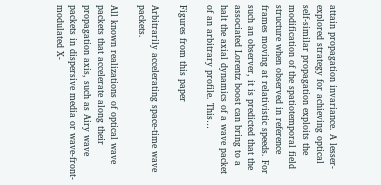attain propagation invariance. A lesser-explored strategy for achieving optical self-similar propagation exploits the modification of the spatiotemporal field structure when observed in reference frames moving at relativistic speeds. For such an observer, it is predicted that the associated Lorentz boost can bring to a halt the axial dynamics of a wave packet of an arbitrary profile. This…

Figures from this paper

Arbitrarily accelerating space-time wave packets.

All known realizations of optical wave packets that accelerate along their propagation axis, such as Airy wave packets in dispersive media or wave-front-modulated X-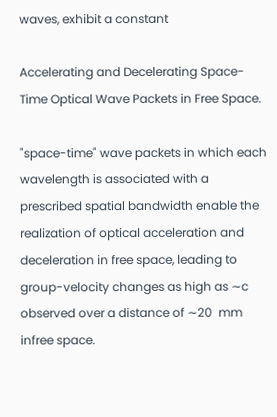waves, exhibit a constant

Accelerating and Decelerating Space-Time Optical Wave Packets in Free Space.

"space-time" wave packets in which each wavelength is associated with a prescribed spatial bandwidth enable the realization of optical acceleration and deceleration in free space, leading to group-velocity changes as high as ∼c observed over a distance of ∼20  mm infree space.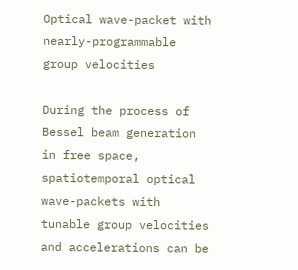Optical wave-packet with nearly-programmable group velocities

During the process of Bessel beam generation in free space, spatiotemporal optical wave-packets with tunable group velocities and accelerations can be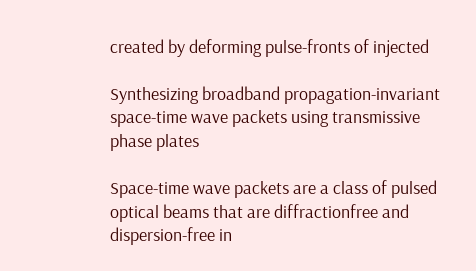created by deforming pulse-fronts of injected

Synthesizing broadband propagation-invariant space-time wave packets using transmissive phase plates

Space-time wave packets are a class of pulsed optical beams that are diffractionfree and dispersion-free in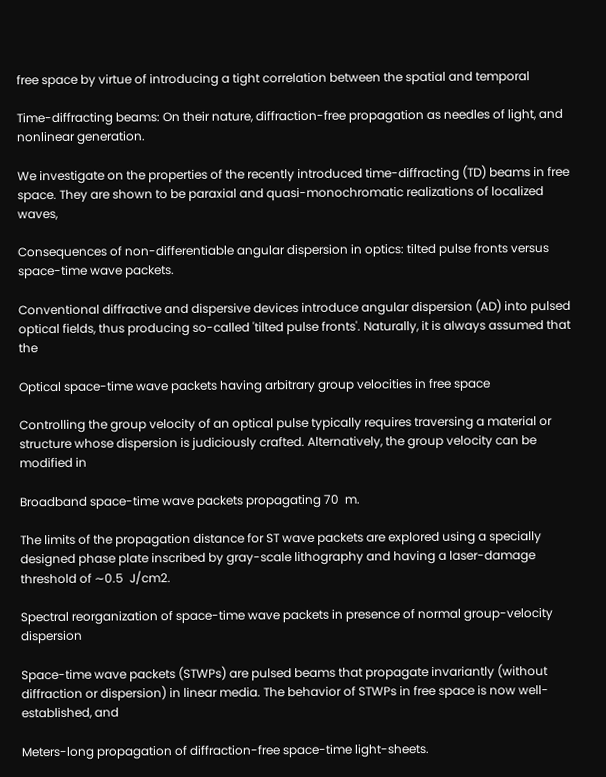free space by virtue of introducing a tight correlation between the spatial and temporal

Time-diffracting beams: On their nature, diffraction-free propagation as needles of light, and nonlinear generation.

We investigate on the properties of the recently introduced time-diffracting (TD) beams in free space. They are shown to be paraxial and quasi-monochromatic realizations of localized waves,

Consequences of non-differentiable angular dispersion in optics: tilted pulse fronts versus space-time wave packets.

Conventional diffractive and dispersive devices introduce angular dispersion (AD) into pulsed optical fields, thus producing so-called 'tilted pulse fronts'. Naturally, it is always assumed that the

Optical space-time wave packets having arbitrary group velocities in free space

Controlling the group velocity of an optical pulse typically requires traversing a material or structure whose dispersion is judiciously crafted. Alternatively, the group velocity can be modified in

Broadband space-time wave packets propagating 70  m.

The limits of the propagation distance for ST wave packets are explored using a specially designed phase plate inscribed by gray-scale lithography and having a laser-damage threshold of ∼0.5  J/cm2.

Spectral reorganization of space-time wave packets in presence of normal group-velocity dispersion

Space-time wave packets (STWPs) are pulsed beams that propagate invariantly (without diffraction or dispersion) in linear media. The behavior of STWPs in free space is now well-established, and

Meters-long propagation of diffraction-free space-time light-sheets.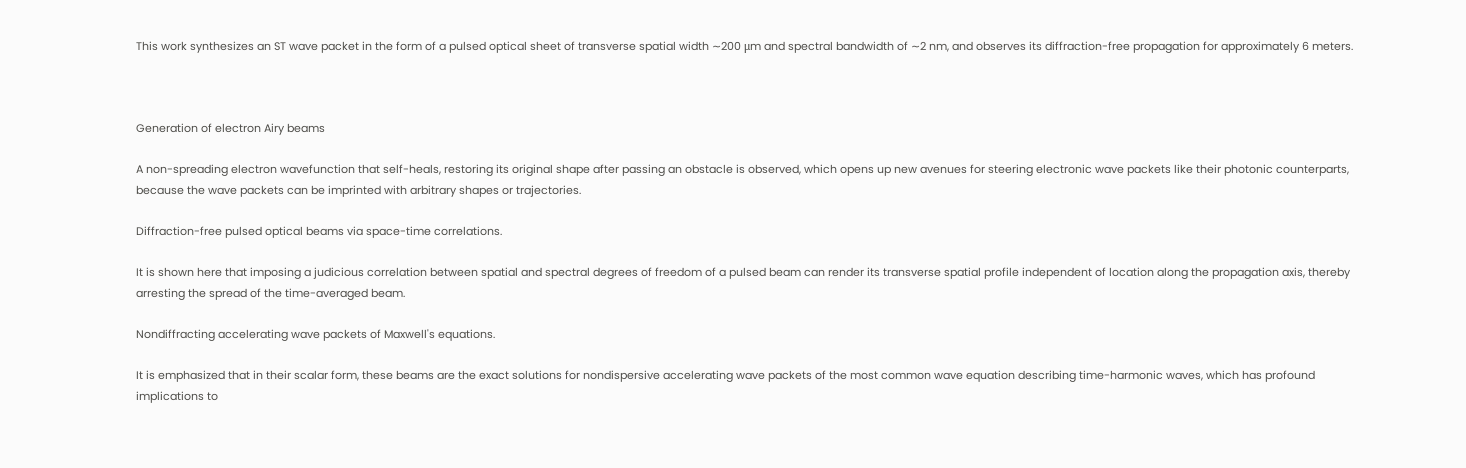This work synthesizes an ST wave packet in the form of a pulsed optical sheet of transverse spatial width ∼200 μm and spectral bandwidth of ∼2 nm, and observes its diffraction-free propagation for approximately 6 meters.



Generation of electron Airy beams

A non-spreading electron wavefunction that self-heals, restoring its original shape after passing an obstacle is observed, which opens up new avenues for steering electronic wave packets like their photonic counterparts, because the wave packets can be imprinted with arbitrary shapes or trajectories.

Diffraction-free pulsed optical beams via space-time correlations.

It is shown here that imposing a judicious correlation between spatial and spectral degrees of freedom of a pulsed beam can render its transverse spatial profile independent of location along the propagation axis, thereby arresting the spread of the time-averaged beam.

Nondiffracting accelerating wave packets of Maxwell's equations.

It is emphasized that in their scalar form, these beams are the exact solutions for nondispersive accelerating wave packets of the most common wave equation describing time-harmonic waves, which has profound implications to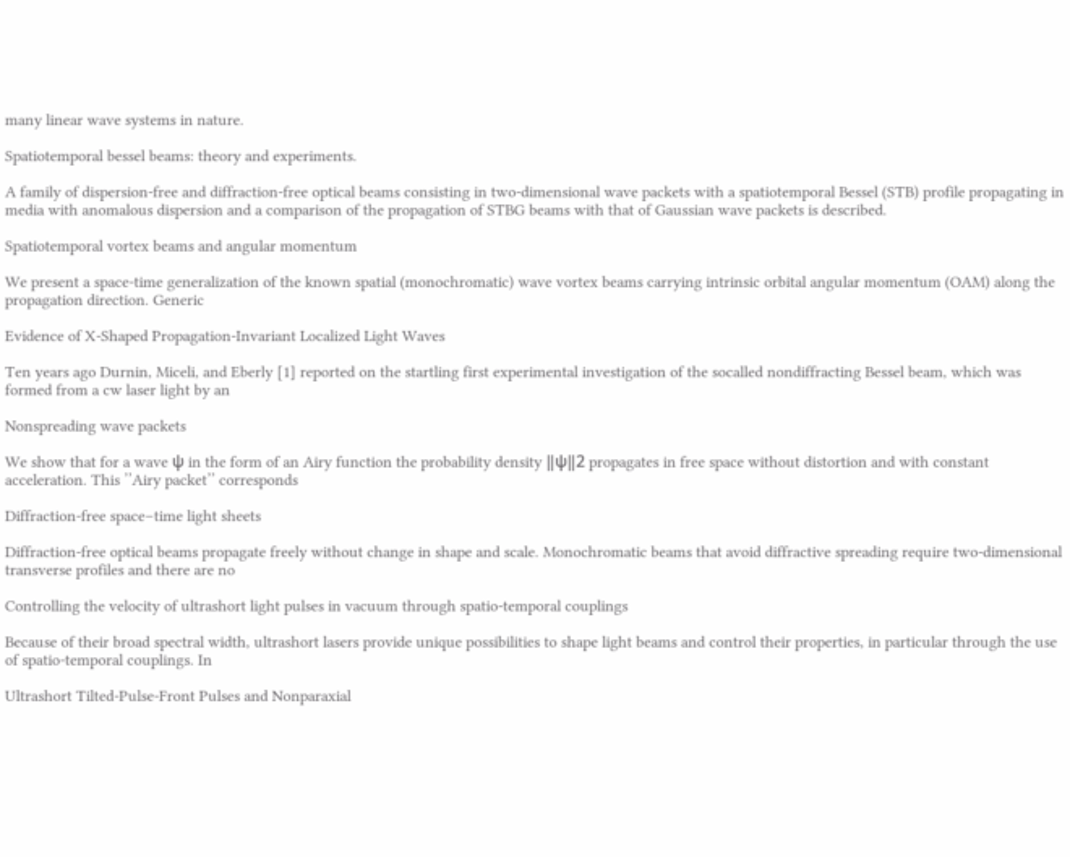many linear wave systems in nature.

Spatiotemporal bessel beams: theory and experiments.

A family of dispersion-free and diffraction-free optical beams consisting in two-dimensional wave packets with a spatiotemporal Bessel (STB) profile propagating in media with anomalous dispersion and a comparison of the propagation of STBG beams with that of Gaussian wave packets is described.

Spatiotemporal vortex beams and angular momentum

We present a space-time generalization of the known spatial (monochromatic) wave vortex beams carrying intrinsic orbital angular momentum (OAM) along the propagation direction. Generic

Evidence of X-Shaped Propagation-Invariant Localized Light Waves

Ten years ago Durnin, Miceli, and Eberly [1] reported on the startling first experimental investigation of the socalled nondiffracting Bessel beam, which was formed from a cw laser light by an

Nonspreading wave packets

We show that for a wave ψ in the form of an Airy function the probability density ‖ψ‖2 propagates in free space without distortion and with constant acceleration. This ’’Airy packet’’ corresponds

Diffraction-free space–time light sheets

Diffraction-free optical beams propagate freely without change in shape and scale. Monochromatic beams that avoid diffractive spreading require two-dimensional transverse profiles and there are no

Controlling the velocity of ultrashort light pulses in vacuum through spatio-temporal couplings

Because of their broad spectral width, ultrashort lasers provide unique possibilities to shape light beams and control their properties, in particular through the use of spatio-temporal couplings. In

Ultrashort Tilted-Pulse-Front Pulses and Nonparaxial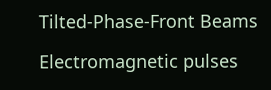Tilted-Phase-Front Beams

Electromagnetic pulses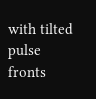with tilted pulse fronts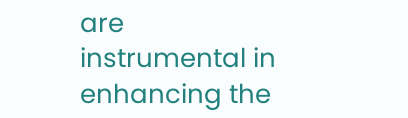are instrumental in enhancing the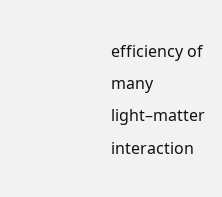efficiency of many light–matter interaction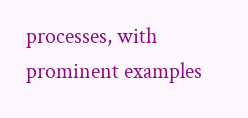processes, with prominent examples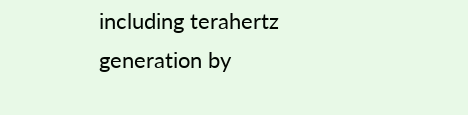including terahertz generation by